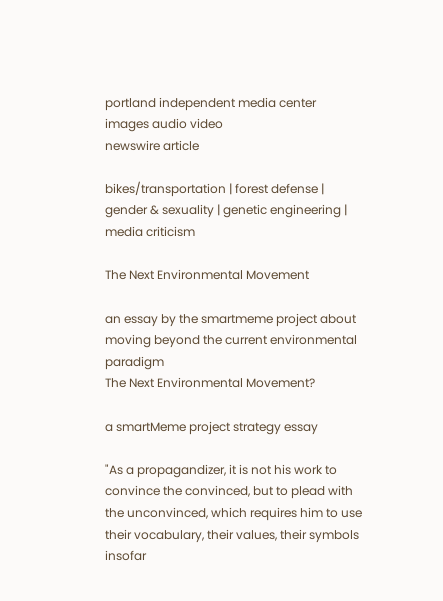portland independent media center
images audio video
newswire article

bikes/transportation | forest defense | gender & sexuality | genetic engineering | media criticism

The Next Environmental Movement

an essay by the smartmeme project about moving beyond the current environmental paradigm
The Next Environmental Movement?

a smartMeme project strategy essay

"As a propagandizer, it is not his work to convince the convinced, but to plead with the unconvinced, which requires him to use their vocabulary, their values, their symbols insofar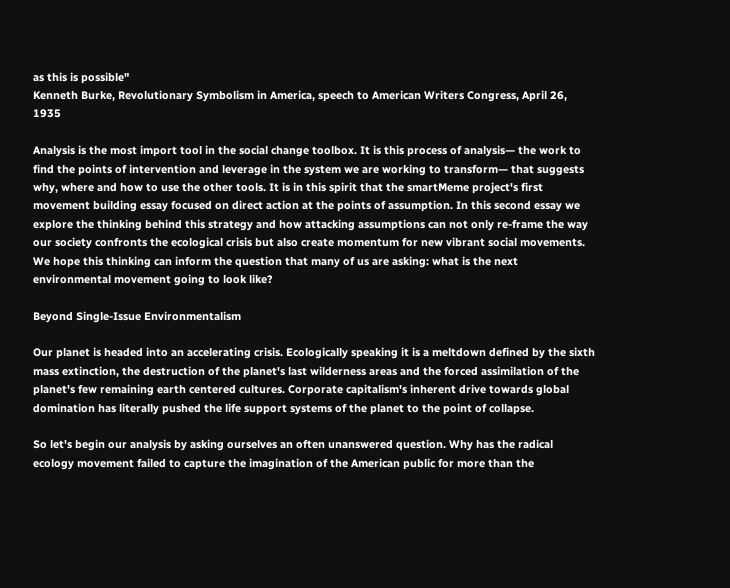as this is possible"
Kenneth Burke, Revolutionary Symbolism in America, speech to American Writers Congress, April 26, 1935

Analysis is the most import tool in the social change toolbox. It is this process of analysis— the work to find the points of intervention and leverage in the system we are working to transform— that suggests why, where and how to use the other tools. It is in this spirit that the smartMeme project's first movement building essay focused on direct action at the points of assumption. In this second essay we explore the thinking behind this strategy and how attacking assumptions can not only re-frame the way our society confronts the ecological crisis but also create momentum for new vibrant social movements. We hope this thinking can inform the question that many of us are asking: what is the next environmental movement going to look like?

Beyond Single-Issue Environmentalism

Our planet is headed into an accelerating crisis. Ecologically speaking it is a meltdown defined by the sixth mass extinction, the destruction of the planet's last wilderness areas and the forced assimilation of the planet's few remaining earth centered cultures. Corporate capitalism's inherent drive towards global domination has literally pushed the life support systems of the planet to the point of collapse.

So let's begin our analysis by asking ourselves an often unanswered question. Why has the radical ecology movement failed to capture the imagination of the American public for more than the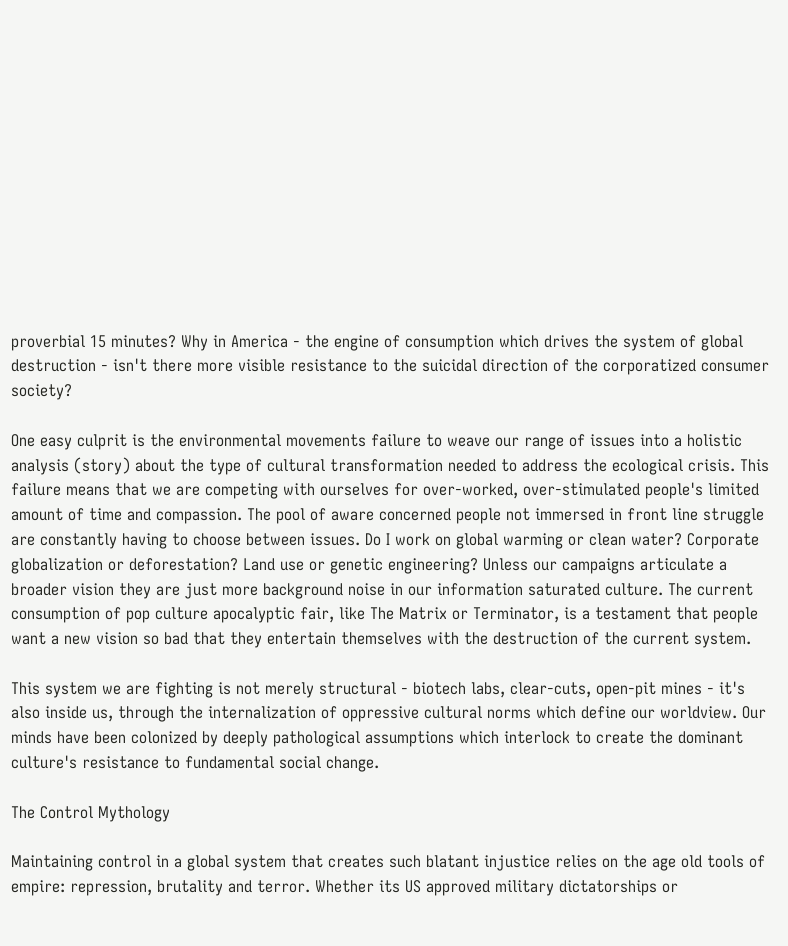proverbial 15 minutes? Why in America - the engine of consumption which drives the system of global destruction - isn't there more visible resistance to the suicidal direction of the corporatized consumer society?

One easy culprit is the environmental movements failure to weave our range of issues into a holistic analysis (story) about the type of cultural transformation needed to address the ecological crisis. This failure means that we are competing with ourselves for over-worked, over-stimulated people's limited amount of time and compassion. The pool of aware concerned people not immersed in front line struggle are constantly having to choose between issues. Do I work on global warming or clean water? Corporate globalization or deforestation? Land use or genetic engineering? Unless our campaigns articulate a broader vision they are just more background noise in our information saturated culture. The current consumption of pop culture apocalyptic fair, like The Matrix or Terminator, is a testament that people want a new vision so bad that they entertain themselves with the destruction of the current system.

This system we are fighting is not merely structural - biotech labs, clear-cuts, open-pit mines - it's also inside us, through the internalization of oppressive cultural norms which define our worldview. Our minds have been colonized by deeply pathological assumptions which interlock to create the dominant culture's resistance to fundamental social change.

The Control Mythology

Maintaining control in a global system that creates such blatant injustice relies on the age old tools of empire: repression, brutality and terror. Whether its US approved military dictatorships or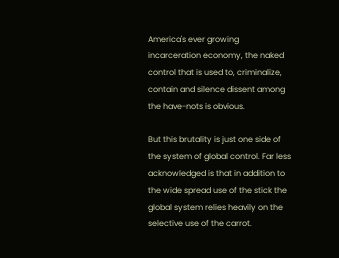America's ever growing incarceration economy, the naked control that is used to, criminalize, contain and silence dissent among the have-nots is obvious.

But this brutality is just one side of the system of global control. Far less acknowledged is that in addition to the wide spread use of the stick the global system relies heavily on the selective use of the carrot.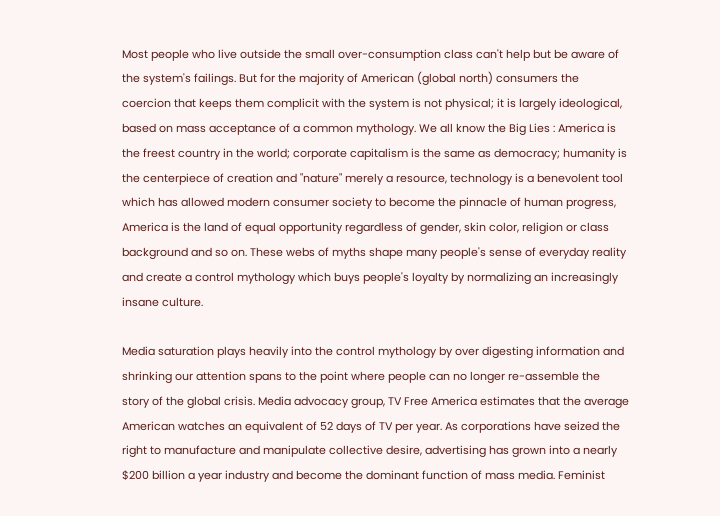Most people who live outside the small over-consumption class can't help but be aware of the system's failings. But for the majority of American (global north) consumers the coercion that keeps them complicit with the system is not physical; it is largely ideological, based on mass acceptance of a common mythology. We all know the Big Lies : America is the freest country in the world; corporate capitalism is the same as democracy; humanity is the centerpiece of creation and "nature" merely a resource, technology is a benevolent tool which has allowed modern consumer society to become the pinnacle of human progress, America is the land of equal opportunity regardless of gender, skin color, religion or class background and so on. These webs of myths shape many people's sense of everyday reality and create a control mythology which buys people's loyalty by normalizing an increasingly insane culture.

Media saturation plays heavily into the control mythology by over digesting information and shrinking our attention spans to the point where people can no longer re-assemble the story of the global crisis. Media advocacy group, TV Free America estimates that the average American watches an equivalent of 52 days of TV per year. As corporations have seized the right to manufacture and manipulate collective desire, advertising has grown into a nearly $200 billion a year industry and become the dominant function of mass media. Feminist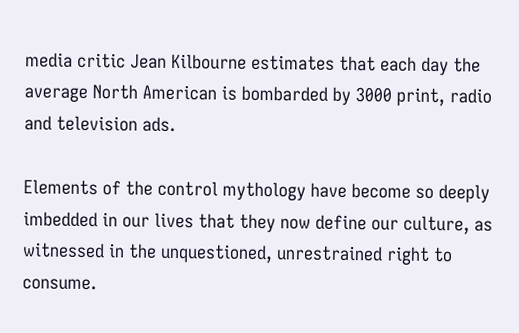media critic Jean Kilbourne estimates that each day the average North American is bombarded by 3000 print, radio and television ads.

Elements of the control mythology have become so deeply imbedded in our lives that they now define our culture, as witnessed in the unquestioned, unrestrained right to consume.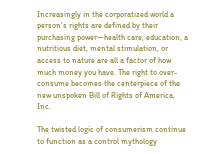Increasingly in the corporatized world a person's rights are defined by their purchasing power—health care, education, a nutritious diet, mental stimulation, or access to nature are all a factor of how much money you have. The right to over-consume becomes the centerpiece of the new unspoken Bill of Rights of America, Inc.

The twisted logic of consumerism continue to function as a control mythology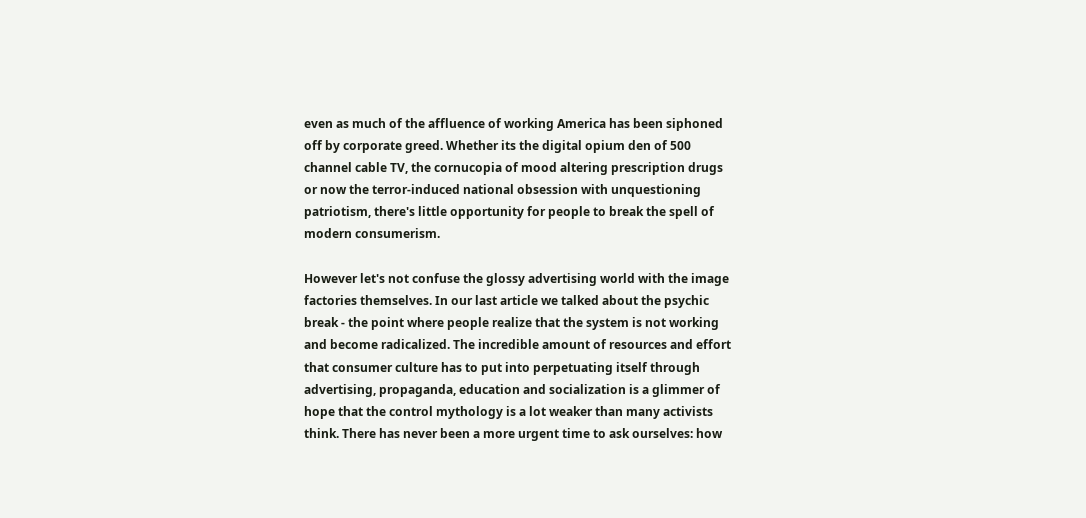even as much of the affluence of working America has been siphoned off by corporate greed. Whether its the digital opium den of 500 channel cable TV, the cornucopia of mood altering prescription drugs or now the terror-induced national obsession with unquestioning patriotism, there's little opportunity for people to break the spell of modern consumerism.

However let's not confuse the glossy advertising world with the image factories themselves. In our last article we talked about the psychic break - the point where people realize that the system is not working and become radicalized. The incredible amount of resources and effort that consumer culture has to put into perpetuating itself through advertising, propaganda, education and socialization is a glimmer of hope that the control mythology is a lot weaker than many activists think. There has never been a more urgent time to ask ourselves: how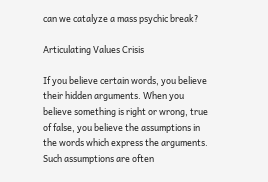can we catalyze a mass psychic break?

Articulating Values Crisis

If you believe certain words, you believe their hidden arguments. When you believe something is right or wrong, true of false, you believe the assumptions in the words which express the arguments. Such assumptions are often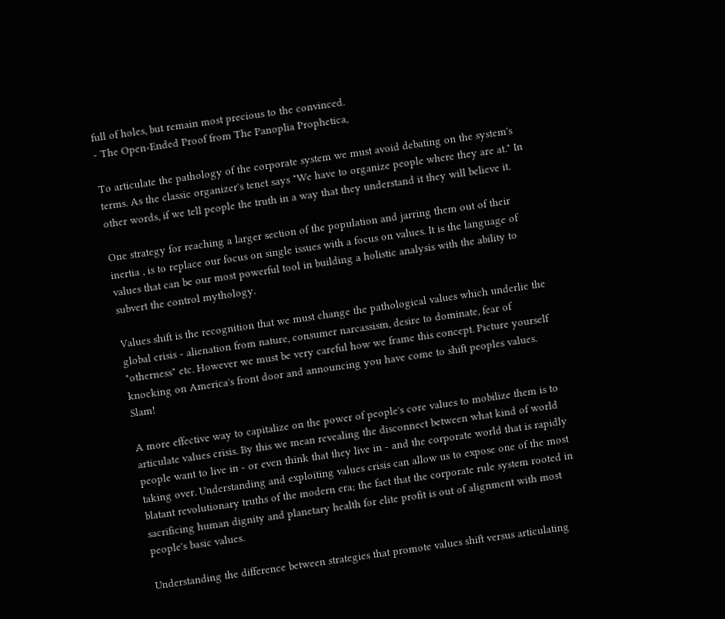full of holes, but remain most precious to the convinced.
- The Open-Ended Proof from The Panoplia Prophetica,

To articulate the pathology of the corporate system we must avoid debating on the system's terms. As the classic organizer's tenet says "We have to organize people where they are at." In other words, if we tell people the truth in a way that they understand it they will believe it.

One strategy for reaching a larger section of the population and jarring them out of their inertia , is to replace our focus on single issues with a focus on values. It is the language of values that can be our most powerful tool in building a holistic analysis with the ability to subvert the control mythology.

Values shift is the recognition that we must change the pathological values which underlie the global crisis - alienation from nature, consumer narcassism, desire to dominate, fear of "otherness" etc. However we must be very careful how we frame this concept. Picture yourself knocking on America's front door and announcing you have come to shift peoples values. Slam!

A more effective way to capitalize on the power of people's core values to mobilize them is to articulate values crisis. By this we mean revealing the disconnect between what kind of world people want to live in - or even think that they live in - and the corporate world that is rapidly taking over. Understanding and exploiting values crisis can allow us to expose one of the most blatant revolutionary truths of the modern era; the fact that the corporate rule system rooted in sacrificing human dignity and planetary health for elite profit is out of alignment with most people's basic values.

Understanding the difference between strategies that promote values shift versus articulating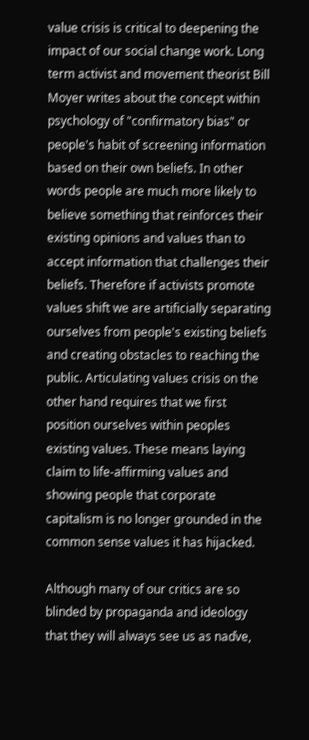value crisis is critical to deepening the impact of our social change work. Long term activist and movement theorist Bill Moyer writes about the concept within psychology of "confirmatory bias" or people's habit of screening information based on their own beliefs. In other words people are much more likely to believe something that reinforces their existing opinions and values than to accept information that challenges their beliefs. Therefore if activists promote values shift we are artificially separating ourselves from people's existing beliefs and creating obstacles to reaching the public. Articulating values crisis on the other hand requires that we first position ourselves within peoples existing values. These means laying claim to life-affirming values and showing people that corporate capitalism is no longer grounded in the common sense values it has hijacked.

Although many of our critics are so blinded by propaganda and ideology that they will always see us as naďve,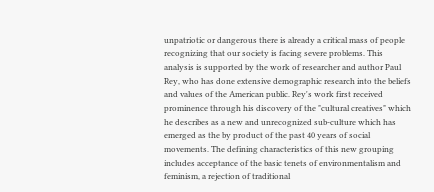unpatriotic or dangerous there is already a critical mass of people recognizing that our society is facing severe problems. This analysis is supported by the work of researcher and author Paul Rey, who has done extensive demographic research into the beliefs and values of the American public. Rey's work first received prominence through his discovery of the "cultural creatives" which he describes as a new and unrecognized sub-culture which has emerged as the by product of the past 40 years of social movements. The defining characteristics of this new grouping includes acceptance of the basic tenets of environmentalism and feminism, a rejection of traditional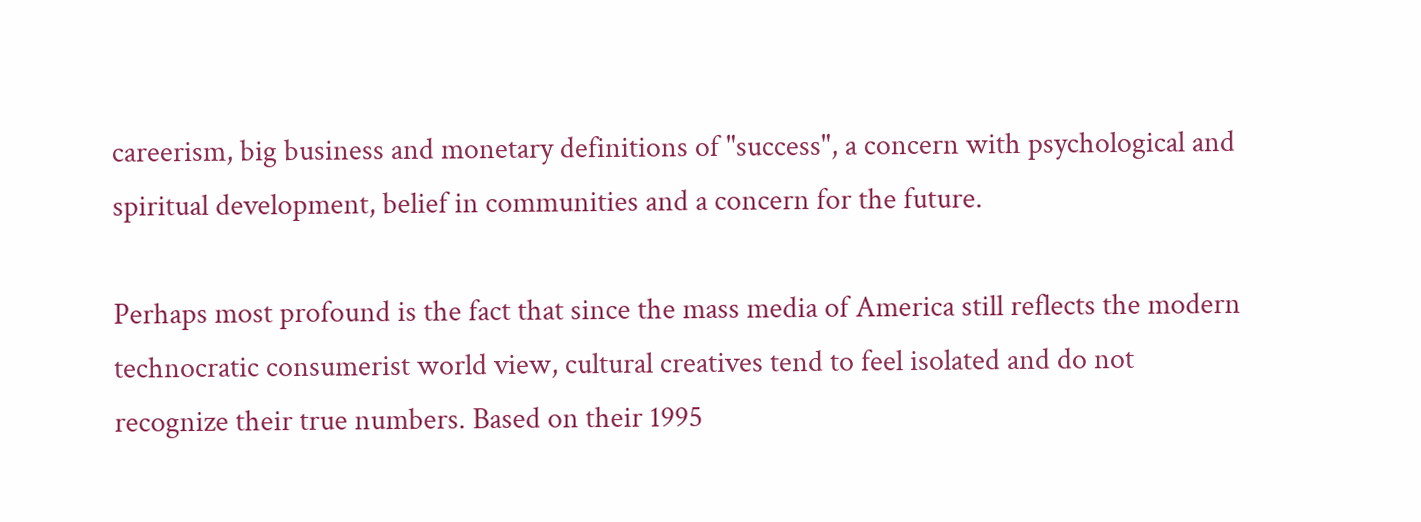careerism, big business and monetary definitions of "success", a concern with psychological and spiritual development, belief in communities and a concern for the future.

Perhaps most profound is the fact that since the mass media of America still reflects the modern technocratic consumerist world view, cultural creatives tend to feel isolated and do not recognize their true numbers. Based on their 1995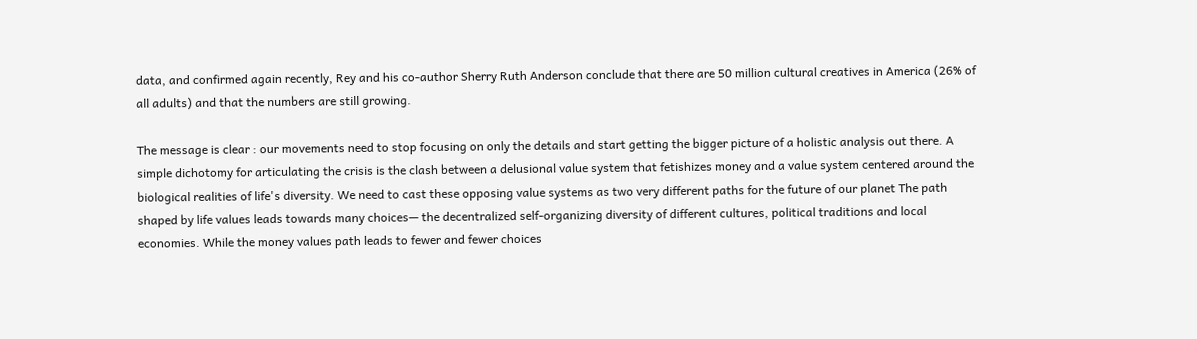data, and confirmed again recently, Rey and his co-author Sherry Ruth Anderson conclude that there are 50 million cultural creatives in America (26% of all adults) and that the numbers are still growing.

The message is clear : our movements need to stop focusing on only the details and start getting the bigger picture of a holistic analysis out there. A simple dichotomy for articulating the crisis is the clash between a delusional value system that fetishizes money and a value system centered around the biological realities of life's diversity. We need to cast these opposing value systems as two very different paths for the future of our planet The path shaped by life values leads towards many choices— the decentralized self-organizing diversity of different cultures, political traditions and local economies. While the money values path leads to fewer and fewer choices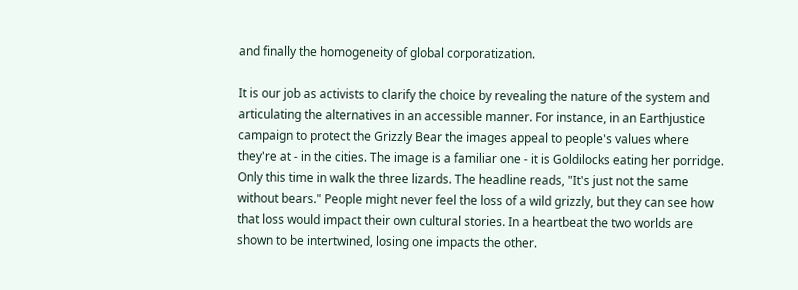and finally the homogeneity of global corporatization.

It is our job as activists to clarify the choice by revealing the nature of the system and articulating the alternatives in an accessible manner. For instance, in an Earthjustice campaign to protect the Grizzly Bear the images appeal to people's values where they're at - in the cities. The image is a familiar one - it is Goldilocks eating her porridge. Only this time in walk the three lizards. The headline reads, "It's just not the same without bears." People might never feel the loss of a wild grizzly, but they can see how that loss would impact their own cultural stories. In a heartbeat the two worlds are shown to be intertwined, losing one impacts the other.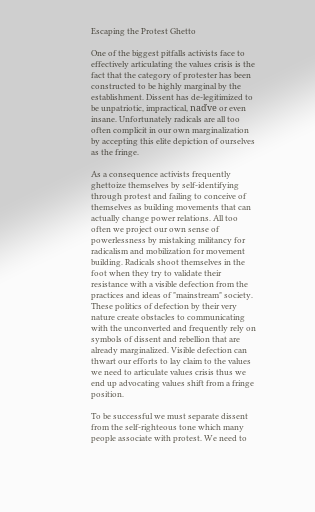Escaping the Protest Ghetto

One of the biggest pitfalls activists face to effectively articulating the values crisis is the fact that the category of protester has been constructed to be highly marginal by the establishment. Dissent has de-legitimized to be unpatriotic, impractical, naďve or even insane. Unfortunately radicals are all too often complicit in our own marginalization by accepting this elite depiction of ourselves as the fringe.

As a consequence activists frequently ghettoize themselves by self-identifying through protest and failing to conceive of themselves as building movements that can actually change power relations. All too often we project our own sense of powerlessness by mistaking militancy for radicalism and mobilization for movement building. Radicals shoot themselves in the foot when they try to validate their resistance with a visible defection from the practices and ideas of "mainstream" society. These politics of defection by their very nature create obstacles to communicating with the unconverted and frequently rely on symbols of dissent and rebellion that are already marginalized. Visible defection can thwart our efforts to lay claim to the values we need to articulate values crisis thus we end up advocating values shift from a fringe position.

To be successful we must separate dissent from the self-righteous tone which many people associate with protest. We need to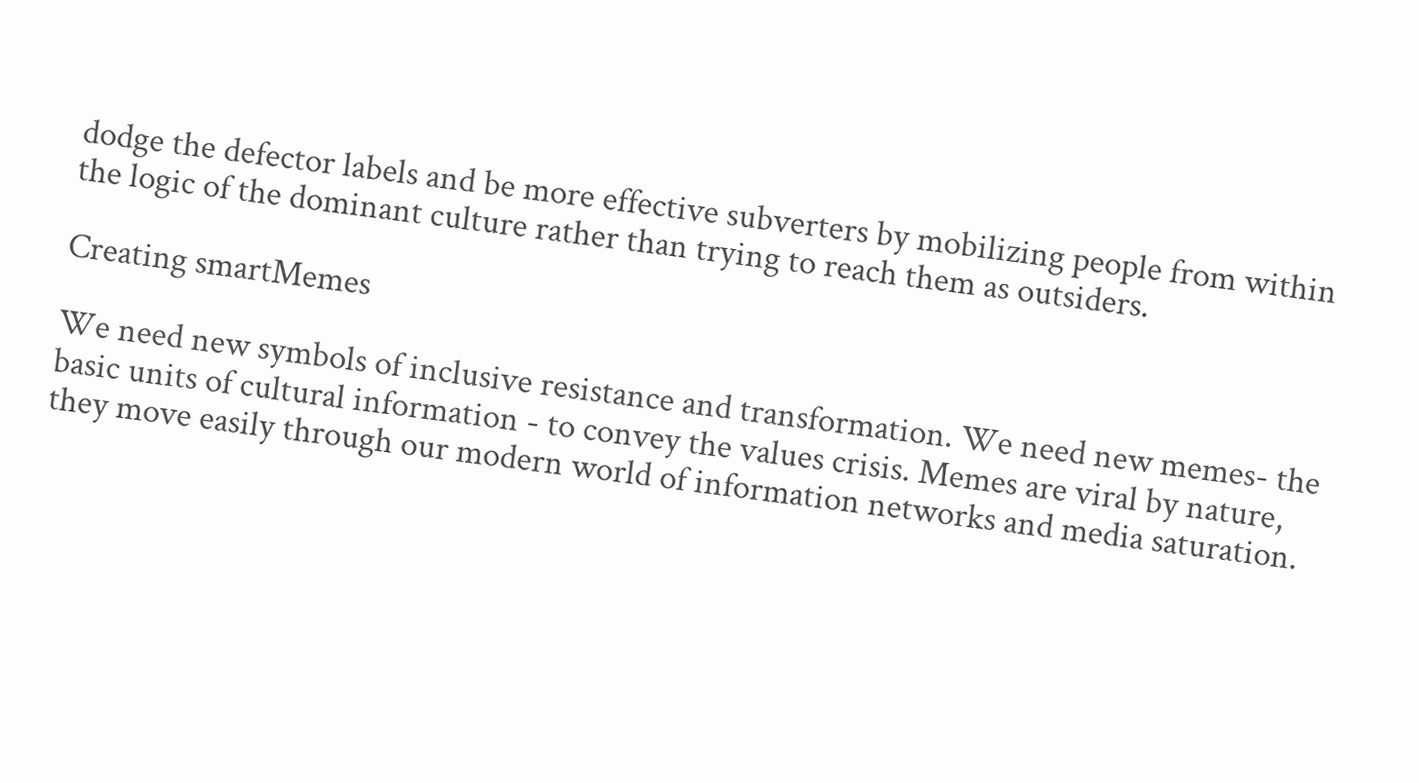dodge the defector labels and be more effective subverters by mobilizing people from within the logic of the dominant culture rather than trying to reach them as outsiders.

Creating smartMemes

We need new symbols of inclusive resistance and transformation. We need new memes- the basic units of cultural information - to convey the values crisis. Memes are viral by nature, they move easily through our modern world of information networks and media saturation.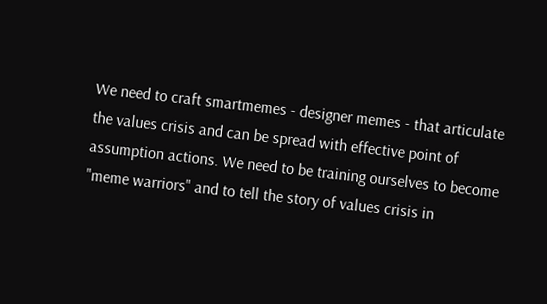We need to craft smartmemes - designer memes - that articulate the values crisis and can be spread with effective point of assumption actions. We need to be training ourselves to become "meme warriors" and to tell the story of values crisis in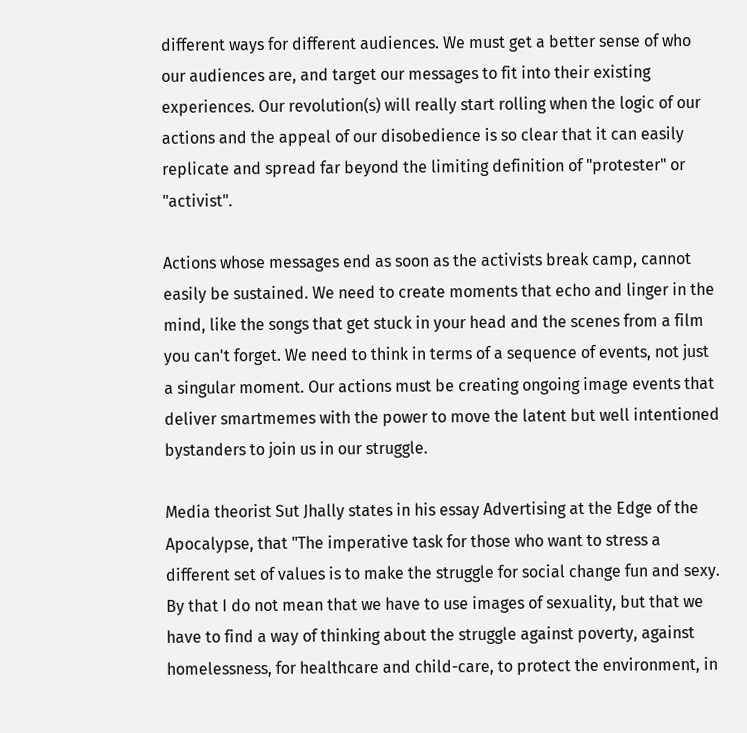different ways for different audiences. We must get a better sense of who our audiences are, and target our messages to fit into their existing experiences. Our revolution(s) will really start rolling when the logic of our actions and the appeal of our disobedience is so clear that it can easily replicate and spread far beyond the limiting definition of "protester" or "activist".

Actions whose messages end as soon as the activists break camp, cannot easily be sustained. We need to create moments that echo and linger in the mind, like the songs that get stuck in your head and the scenes from a film you can't forget. We need to think in terms of a sequence of events, not just a singular moment. Our actions must be creating ongoing image events that deliver smartmemes with the power to move the latent but well intentioned bystanders to join us in our struggle.

Media theorist Sut Jhally states in his essay Advertising at the Edge of the Apocalypse, that "The imperative task for those who want to stress a different set of values is to make the struggle for social change fun and sexy. By that I do not mean that we have to use images of sexuality, but that we have to find a way of thinking about the struggle against poverty, against homelessness, for healthcare and child-care, to protect the environment, in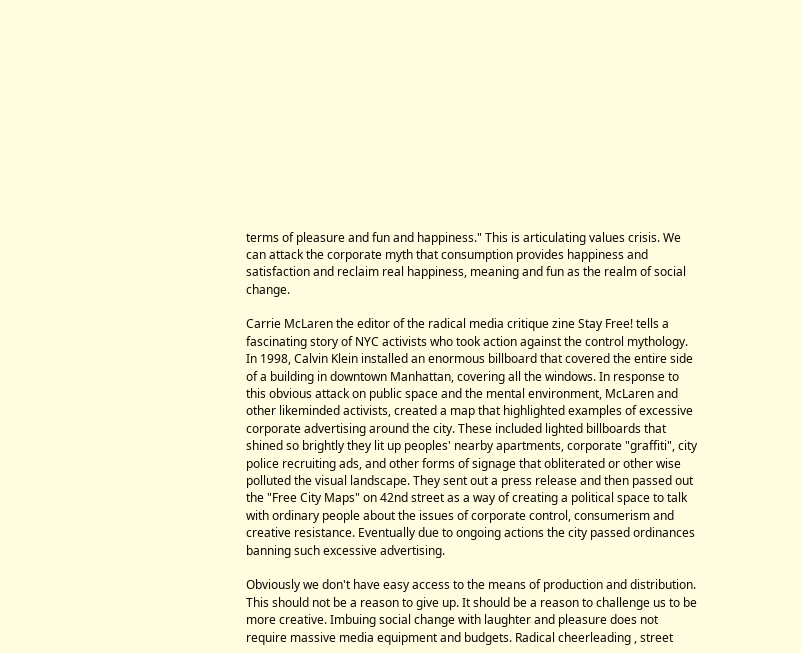terms of pleasure and fun and happiness." This is articulating values crisis. We can attack the corporate myth that consumption provides happiness and satisfaction and reclaim real happiness, meaning and fun as the realm of social change.

Carrie McLaren the editor of the radical media critique zine Stay Free! tells a fascinating story of NYC activists who took action against the control mythology. In 1998, Calvin Klein installed an enormous billboard that covered the entire side of a building in downtown Manhattan, covering all the windows. In response to this obvious attack on public space and the mental environment, McLaren and other likeminded activists, created a map that highlighted examples of excessive corporate advertising around the city. These included lighted billboards that shined so brightly they lit up peoples' nearby apartments, corporate "graffiti", city police recruiting ads, and other forms of signage that obliterated or other wise polluted the visual landscape. They sent out a press release and then passed out the "Free City Maps" on 42nd street as a way of creating a political space to talk with ordinary people about the issues of corporate control, consumerism and creative resistance. Eventually due to ongoing actions the city passed ordinances banning such excessive advertising.

Obviously we don't have easy access to the means of production and distribution. This should not be a reason to give up. It should be a reason to challenge us to be more creative. Imbuing social change with laughter and pleasure does not require massive media equipment and budgets. Radical cheerleading , street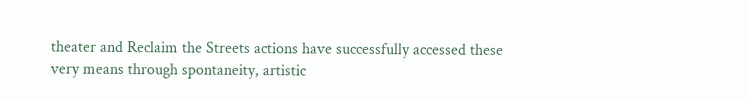theater and Reclaim the Streets actions have successfully accessed these very means through spontaneity, artistic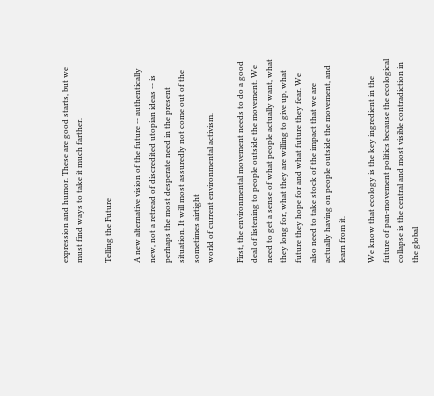expression and humor. These are good starts, but we must find ways to take it much farther.

Telling the Future

A new alternative vision of the future -- authentically new, not a retread of discredited utopian ideas -- is perhaps the most desperate need in the present situation. It will most assuredly not come out of the sometimes airtight
world of current environmental activism.

First, the environmental movement needs to do a good deal of listening to people outside the movement. We need to get a sense of what people actually want, what they long for, what they are willing to give up, what future they hope for and what future they fear. We also need to take stock of the impact that we are actually having on people outside the movement, and learn from it.

We know that ecology is the key ingredient in the future of pan-movement politics because the ecological collapse is the central and most visible contradiction in the global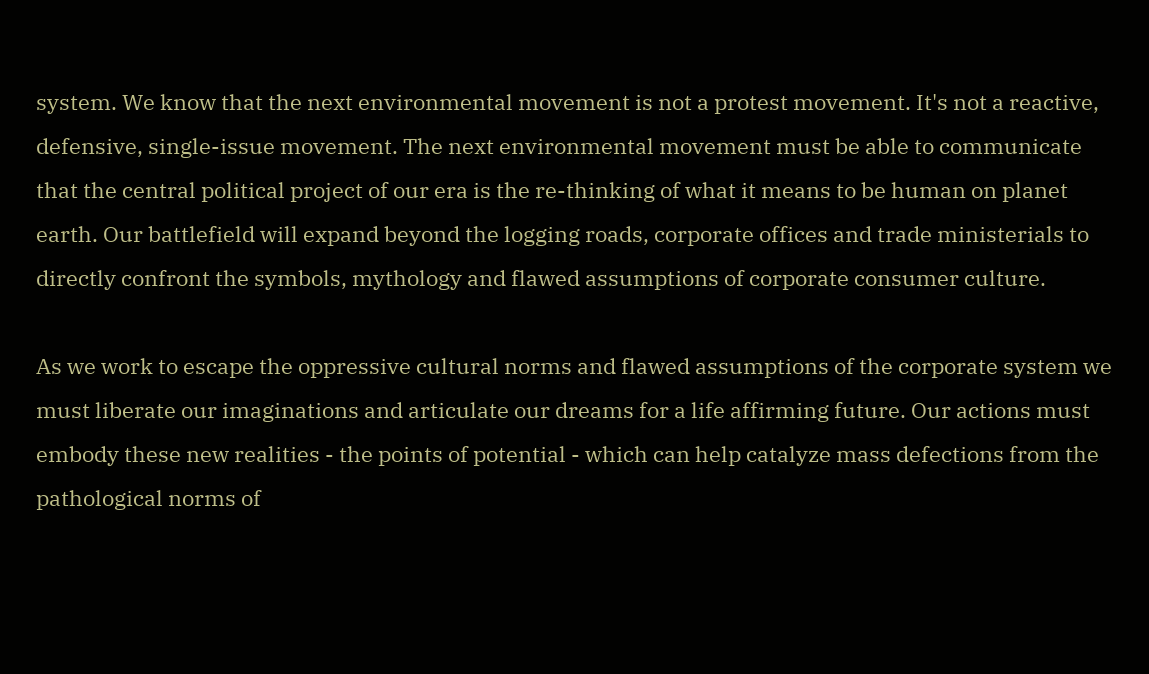system. We know that the next environmental movement is not a protest movement. It's not a reactive, defensive, single-issue movement. The next environmental movement must be able to communicate that the central political project of our era is the re-thinking of what it means to be human on planet earth. Our battlefield will expand beyond the logging roads, corporate offices and trade ministerials to directly confront the symbols, mythology and flawed assumptions of corporate consumer culture.

As we work to escape the oppressive cultural norms and flawed assumptions of the corporate system we must liberate our imaginations and articulate our dreams for a life affirming future. Our actions must embody these new realities - the points of potential - which can help catalyze mass defections from the pathological norms of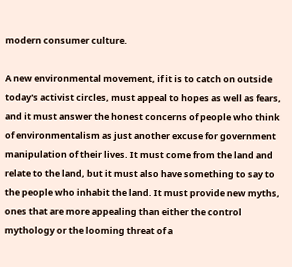modern consumer culture.

A new environmental movement, if it is to catch on outside today's activist circles, must appeal to hopes as well as fears, and it must answer the honest concerns of people who think of environmentalism as just another excuse for government manipulation of their lives. It must come from the land and relate to the land, but it must also have something to say to the people who inhabit the land. It must provide new myths, ones that are more appealing than either the control mythology or the looming threat of a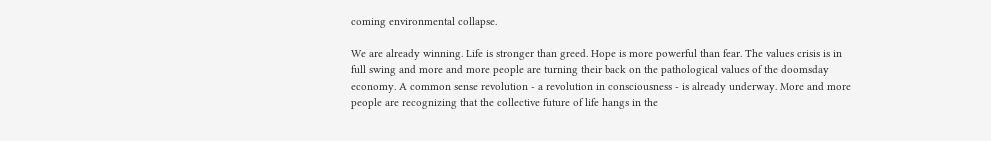coming environmental collapse.

We are already winning. Life is stronger than greed. Hope is more powerful than fear. The values crisis is in full swing and more and more people are turning their back on the pathological values of the doomsday economy. A common sense revolution - a revolution in consciousness - is already underway. More and more people are recognizing that the collective future of life hangs in the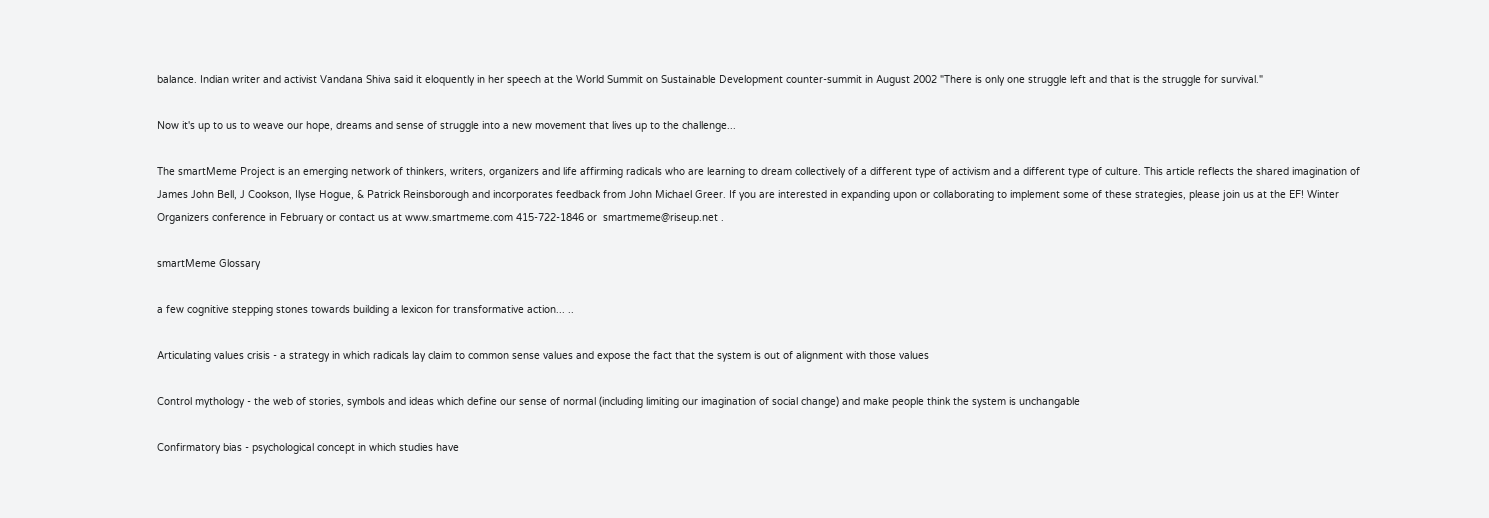balance. Indian writer and activist Vandana Shiva said it eloquently in her speech at the World Summit on Sustainable Development counter-summit in August 2002 "There is only one struggle left and that is the struggle for survival."

Now it's up to us to weave our hope, dreams and sense of struggle into a new movement that lives up to the challenge...

The smartMeme Project is an emerging network of thinkers, writers, organizers and life affirming radicals who are learning to dream collectively of a different type of activism and a different type of culture. This article reflects the shared imagination of James John Bell, J Cookson, Ilyse Hogue, & Patrick Reinsborough and incorporates feedback from John Michael Greer. If you are interested in expanding upon or collaborating to implement some of these strategies, please join us at the EF! Winter Organizers conference in February or contact us at www.smartmeme.com 415-722-1846 or  smartmeme@riseup.net .

smartMeme Glossary

a few cognitive stepping stones towards building a lexicon for transformative action... ..

Articulating values crisis - a strategy in which radicals lay claim to common sense values and expose the fact that the system is out of alignment with those values

Control mythology - the web of stories, symbols and ideas which define our sense of normal (including limiting our imagination of social change) and make people think the system is unchangable

Confirmatory bias - psychological concept in which studies have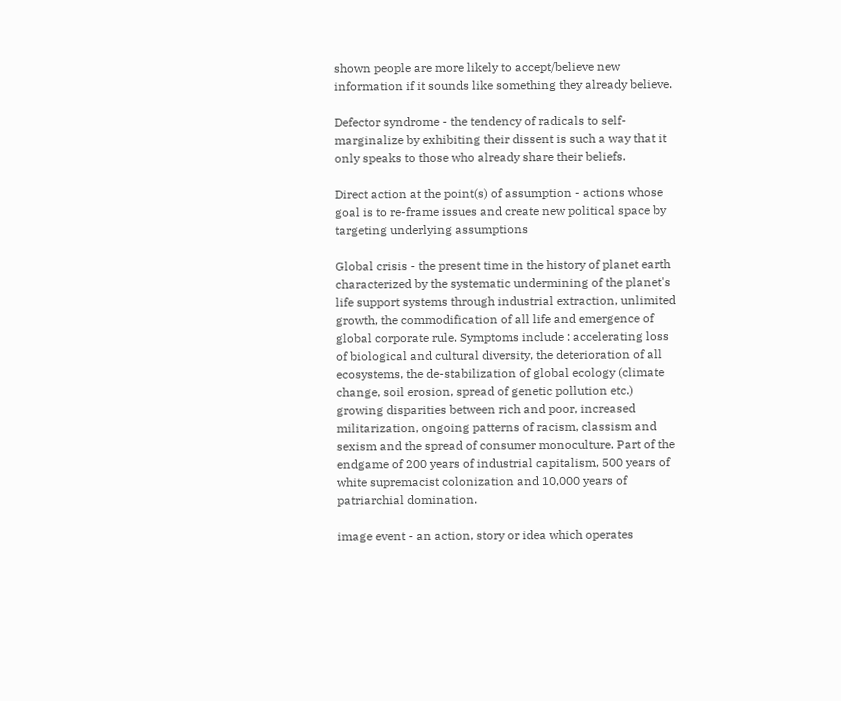shown people are more likely to accept/believe new information if it sounds like something they already believe.

Defector syndrome - the tendency of radicals to self-marginalize by exhibiting their dissent is such a way that it only speaks to those who already share their beliefs.

Direct action at the point(s) of assumption - actions whose goal is to re-frame issues and create new political space by targeting underlying assumptions

Global crisis - the present time in the history of planet earth characterized by the systematic undermining of the planet's life support systems through industrial extraction, unlimited growth, the commodification of all life and emergence of global corporate rule. Symptoms include : accelerating loss of biological and cultural diversity, the deterioration of all ecosystems, the de-stabilization of global ecology (climate change, soil erosion, spread of genetic pollution etc.) growing disparities between rich and poor, increased militarization, ongoing patterns of racism, classism and sexism and the spread of consumer monoculture. Part of the endgame of 200 years of industrial capitalism, 500 years of white supremacist colonization and 10,000 years of patriarchial domination.

image event - an action, story or idea which operates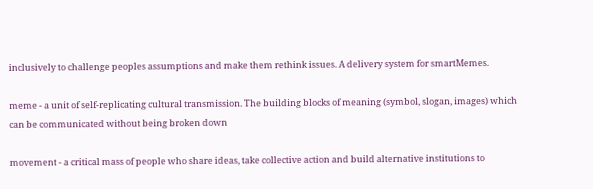inclusively to challenge peoples assumptions and make them rethink issues. A delivery system for smartMemes.

meme - a unit of self-replicating cultural transmission. The building blocks of meaning (symbol, slogan, images) which can be communicated without being broken down

movement - a critical mass of people who share ideas, take collective action and build alternative institutions to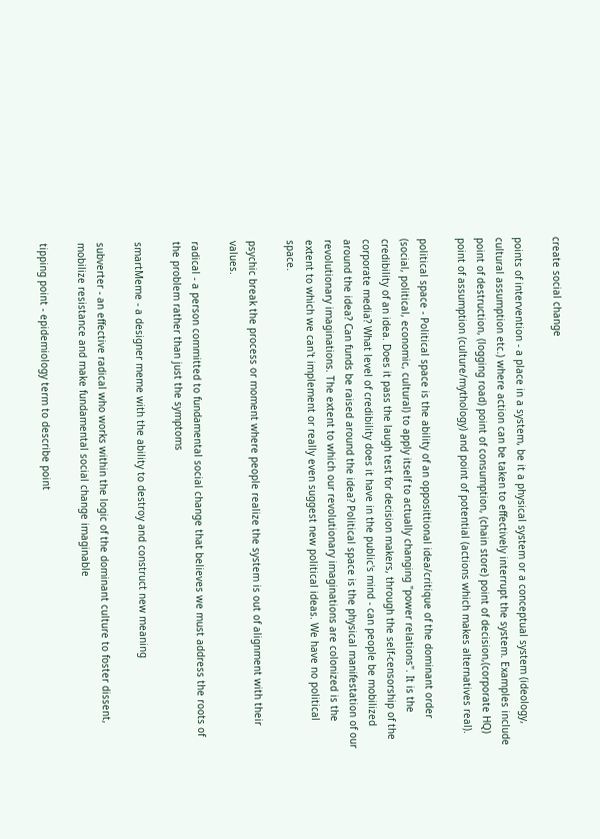create social change

points of intervention - a place in a system, be it a physical system or a conceptual system (ideology, cultural assumption etc.) where action can be taken to effectively interrupt the system. Examples include point of destruction, (logging road) point of consumption, (chain store) point of decision,(corporate HQ) point of assumption (culture/mythology) and point of potential (actions which makes alternatives real).

political space - Political space is the ability of an opposittional idea/critique of the dominant order (social, political, economic, cultural) to apply itself to actually changing "power relations". It is the credibility of an idea. Does it pass the laugh test for decision makers, through the self-censorship of the corporate media? What level of credibility does it have in the public's mind - can people be mobilized around the idea? Can funds be raised around the idea? Political space is the physical manifestation of our revolutionary imaginations. The extent to which our revolutionary imaginations are colonized is the extent to which we can't implement or really even suggest new political ideas. We have no political space.

psychic break the process or moment where people realize the system is out of alignment with their values.

radical - a person committed to fundamental social change that believes we must address the roots of the problem rather than just the symptoms

smartMeme - a designer meme with the ability to destroy and construct new meaning

subverter - an effective radical who works within the logic of the dominant culture to foster dissent, mobilize resistance and make fundamental social change imaginable

tipping point - epidemiology term to describe point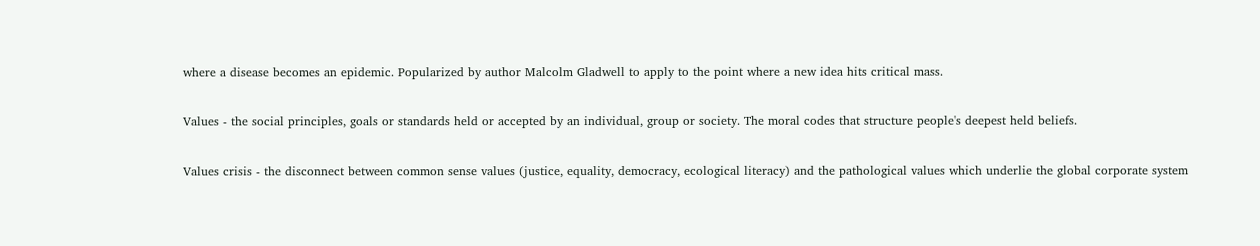where a disease becomes an epidemic. Popularized by author Malcolm Gladwell to apply to the point where a new idea hits critical mass.

Values - the social principles, goals or standards held or accepted by an individual, group or society. The moral codes that structure people's deepest held beliefs.

Values crisis - the disconnect between common sense values (justice, equality, democracy, ecological literacy) and the pathological values which underlie the global corporate system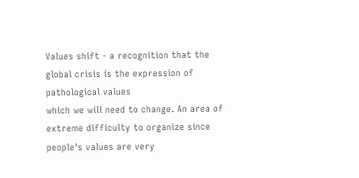Values shift - a recognition that the global crisis is the expression of pathological values
which we will need to change. An area of extreme difficulty to organize since people's values are very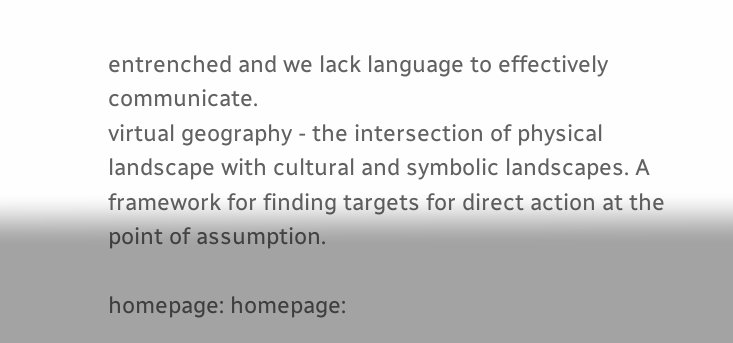entrenched and we lack language to effectively communicate.
virtual geography - the intersection of physical landscape with cultural and symbolic landscapes. A framework for finding targets for direct action at the point of assumption.

homepage: homepage: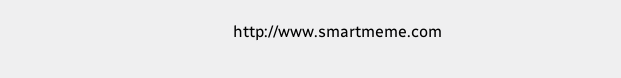http://www.smartmeme.com